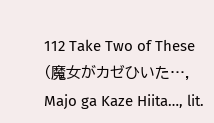112 Take Two of These (魔女がカゼひいた…, Majo ga Kaze Hiita…, lit.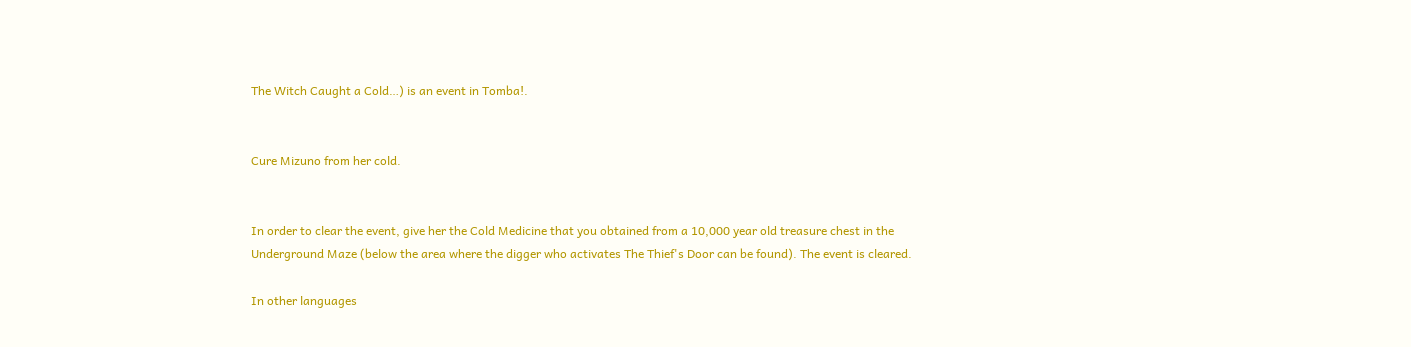The Witch Caught a Cold…) is an event in Tomba!.


Cure Mizuno from her cold.


In order to clear the event, give her the Cold Medicine that you obtained from a 10,000 year old treasure chest in the Underground Maze (below the area where the digger who activates The Thief's Door can be found). The event is cleared.

In other languages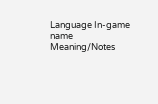Language In-game name Meaning/Notes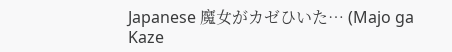Japanese 魔女がカゼひいた… (Majo ga Kaze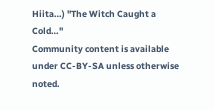Hiita…) "The Witch Caught a Cold…"
Community content is available under CC-BY-SA unless otherwise noted.